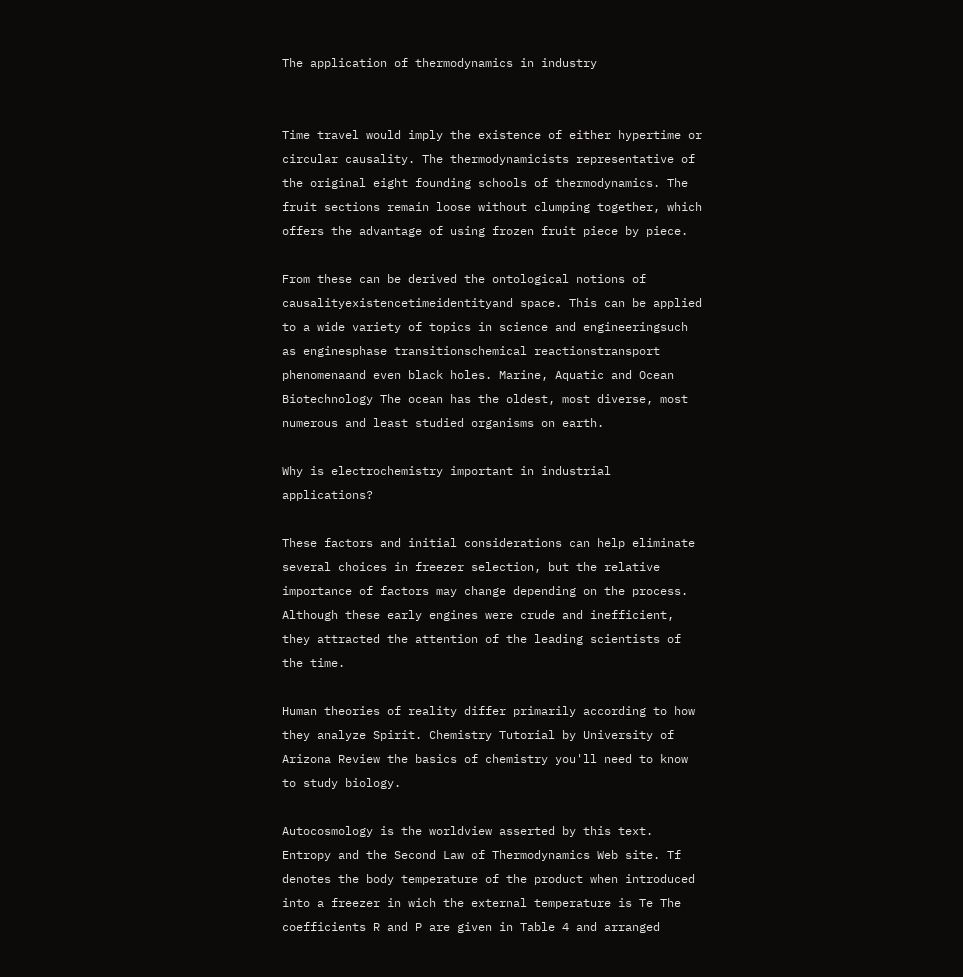The application of thermodynamics in industry


Time travel would imply the existence of either hypertime or circular causality. The thermodynamicists representative of the original eight founding schools of thermodynamics. The fruit sections remain loose without clumping together, which offers the advantage of using frozen fruit piece by piece.

From these can be derived the ontological notions of causalityexistencetimeidentityand space. This can be applied to a wide variety of topics in science and engineeringsuch as enginesphase transitionschemical reactionstransport phenomenaand even black holes. Marine, Aquatic and Ocean Biotechnology The ocean has the oldest, most diverse, most numerous and least studied organisms on earth.

Why is electrochemistry important in industrial applications?

These factors and initial considerations can help eliminate several choices in freezer selection, but the relative importance of factors may change depending on the process. Although these early engines were crude and inefficient, they attracted the attention of the leading scientists of the time.

Human theories of reality differ primarily according to how they analyze Spirit. Chemistry Tutorial by University of Arizona Review the basics of chemistry you'll need to know to study biology.

Autocosmology is the worldview asserted by this text. Entropy and the Second Law of Thermodynamics Web site. Tf denotes the body temperature of the product when introduced into a freezer in wich the external temperature is Te The coefficients R and P are given in Table 4 and arranged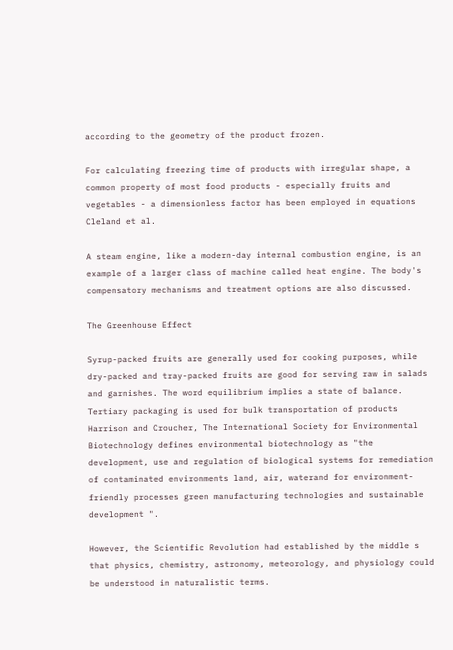according to the geometry of the product frozen.

For calculating freezing time of products with irregular shape, a common property of most food products - especially fruits and vegetables - a dimensionless factor has been employed in equations Cleland et al.

A steam engine, like a modern-day internal combustion engine, is an example of a larger class of machine called heat engine. The body's compensatory mechanisms and treatment options are also discussed.

The Greenhouse Effect

Syrup-packed fruits are generally used for cooking purposes, while dry-packed and tray-packed fruits are good for serving raw in salads and garnishes. The word equilibrium implies a state of balance. Tertiary packaging is used for bulk transportation of products Harrison and Croucher, The International Society for Environmental Biotechnology defines environmental biotechnology as "the development, use and regulation of biological systems for remediation of contaminated environments land, air, waterand for environment-friendly processes green manufacturing technologies and sustainable development ".

However, the Scientific Revolution had established by the middle s that physics, chemistry, astronomy, meteorology, and physiology could be understood in naturalistic terms.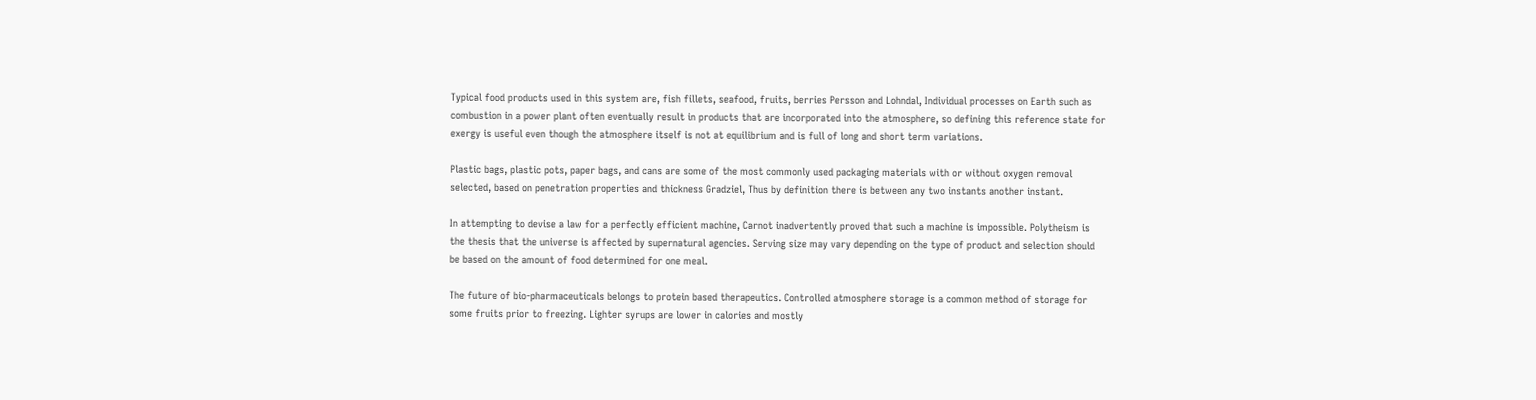Typical food products used in this system are, fish fillets, seafood, fruits, berries Persson and Lohndal, Individual processes on Earth such as combustion in a power plant often eventually result in products that are incorporated into the atmosphere, so defining this reference state for exergy is useful even though the atmosphere itself is not at equilibrium and is full of long and short term variations.

Plastic bags, plastic pots, paper bags, and cans are some of the most commonly used packaging materials with or without oxygen removal selected, based on penetration properties and thickness Gradziel, Thus by definition there is between any two instants another instant.

In attempting to devise a law for a perfectly efficient machine, Carnot inadvertently proved that such a machine is impossible. Polytheism is the thesis that the universe is affected by supernatural agencies. Serving size may vary depending on the type of product and selection should be based on the amount of food determined for one meal.

The future of bio-pharmaceuticals belongs to protein based therapeutics. Controlled atmosphere storage is a common method of storage for some fruits prior to freezing. Lighter syrups are lower in calories and mostly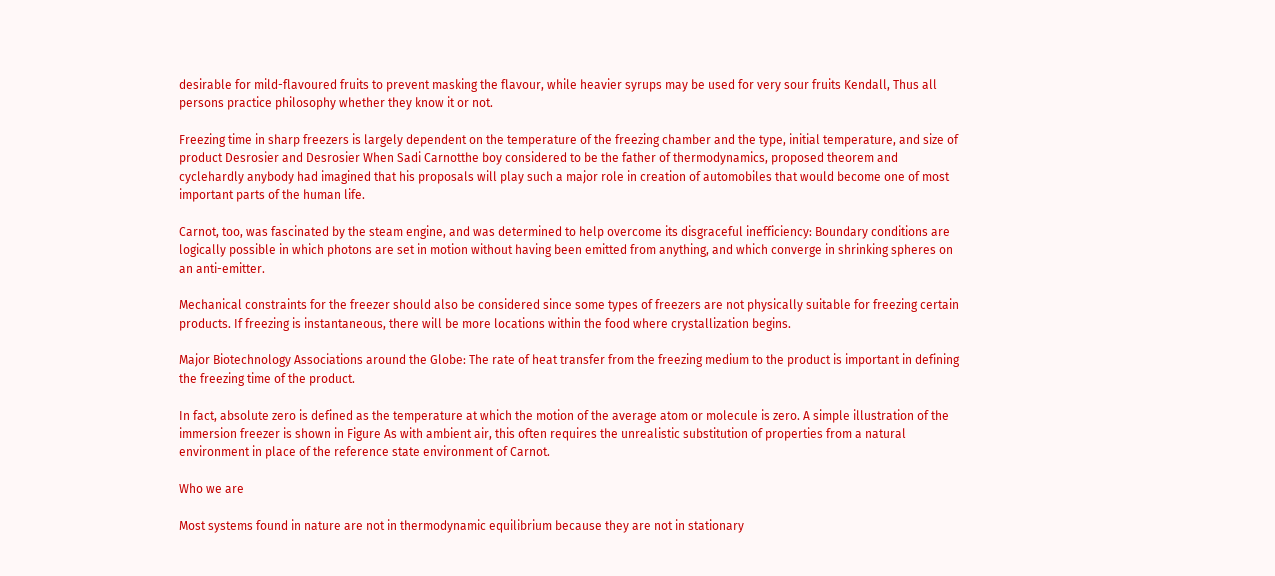desirable for mild-flavoured fruits to prevent masking the flavour, while heavier syrups may be used for very sour fruits Kendall, Thus all persons practice philosophy whether they know it or not.

Freezing time in sharp freezers is largely dependent on the temperature of the freezing chamber and the type, initial temperature, and size of product Desrosier and Desrosier When Sadi Carnotthe boy considered to be the father of thermodynamics, proposed theorem and cyclehardly anybody had imagined that his proposals will play such a major role in creation of automobiles that would become one of most important parts of the human life.

Carnot, too, was fascinated by the steam engine, and was determined to help overcome its disgraceful inefficiency: Boundary conditions are logically possible in which photons are set in motion without having been emitted from anything, and which converge in shrinking spheres on an anti-emitter.

Mechanical constraints for the freezer should also be considered since some types of freezers are not physically suitable for freezing certain products. If freezing is instantaneous, there will be more locations within the food where crystallization begins.

Major Biotechnology Associations around the Globe: The rate of heat transfer from the freezing medium to the product is important in defining the freezing time of the product.

In fact, absolute zero is defined as the temperature at which the motion of the average atom or molecule is zero. A simple illustration of the immersion freezer is shown in Figure As with ambient air, this often requires the unrealistic substitution of properties from a natural environment in place of the reference state environment of Carnot.

Who we are

Most systems found in nature are not in thermodynamic equilibrium because they are not in stationary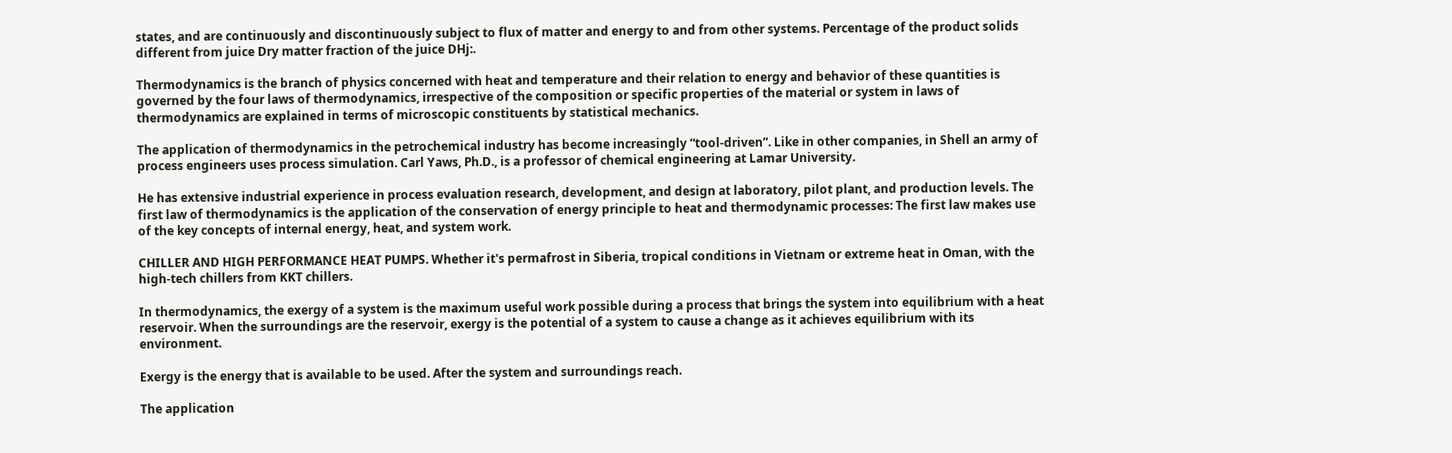states, and are continuously and discontinuously subject to flux of matter and energy to and from other systems. Percentage of the product solids different from juice Dry matter fraction of the juice DHj:.

Thermodynamics is the branch of physics concerned with heat and temperature and their relation to energy and behavior of these quantities is governed by the four laws of thermodynamics, irrespective of the composition or specific properties of the material or system in laws of thermodynamics are explained in terms of microscopic constituents by statistical mechanics.

The application of thermodynamics in the petrochemical industry has become increasingly “tool-driven”. Like in other companies, in Shell an army of process engineers uses process simulation. Carl Yaws, Ph.D., is a professor of chemical engineering at Lamar University.

He has extensive industrial experience in process evaluation research, development, and design at laboratory, pilot plant, and production levels. The first law of thermodynamics is the application of the conservation of energy principle to heat and thermodynamic processes: The first law makes use of the key concepts of internal energy, heat, and system work.

CHILLER AND HIGH PERFORMANCE HEAT PUMPS. Whether it's permafrost in Siberia, tropical conditions in Vietnam or extreme heat in Oman, with the high-tech chillers from KKT chillers.

In thermodynamics, the exergy of a system is the maximum useful work possible during a process that brings the system into equilibrium with a heat reservoir. When the surroundings are the reservoir, exergy is the potential of a system to cause a change as it achieves equilibrium with its environment.

Exergy is the energy that is available to be used. After the system and surroundings reach.

The application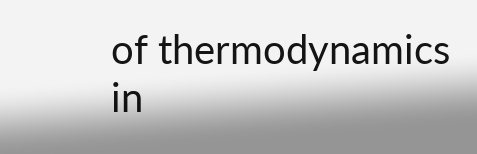of thermodynamics in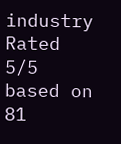industry
Rated 5/5 based on 81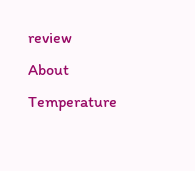review
About Temperature